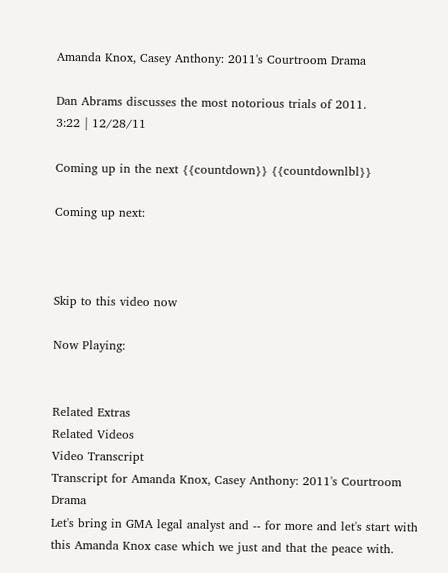Amanda Knox, Casey Anthony: 2011's Courtroom Drama

Dan Abrams discusses the most notorious trials of 2011.
3:22 | 12/28/11

Coming up in the next {{countdown}} {{countdownlbl}}

Coming up next:



Skip to this video now

Now Playing:


Related Extras
Related Videos
Video Transcript
Transcript for Amanda Knox, Casey Anthony: 2011's Courtroom Drama
Let's bring in GMA legal analyst and -- for more and let's start with this Amanda Knox case which we just and that the peace with.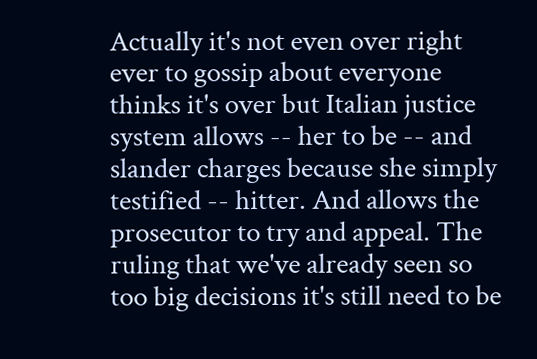Actually it's not even over right ever to gossip about everyone thinks it's over but Italian justice system allows -- her to be -- and slander charges because she simply testified -- hitter. And allows the prosecutor to try and appeal. The ruling that we've already seen so too big decisions it's still need to be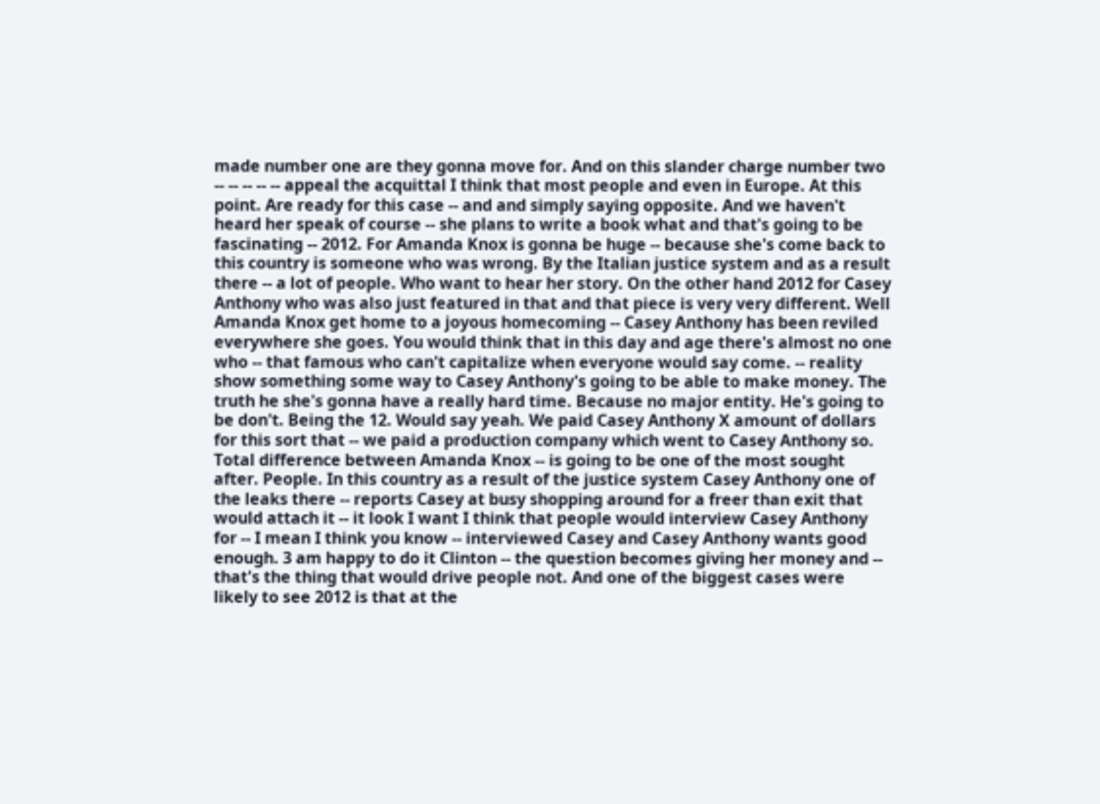made number one are they gonna move for. And on this slander charge number two -- -- -- -- -- appeal the acquittal I think that most people and even in Europe. At this point. Are ready for this case -- and and simply saying opposite. And we haven't heard her speak of course -- she plans to write a book what and that's going to be fascinating -- 2012. For Amanda Knox is gonna be huge -- because she's come back to this country is someone who was wrong. By the Italian justice system and as a result there -- a lot of people. Who want to hear her story. On the other hand 2012 for Casey Anthony who was also just featured in that and that piece is very very different. Well Amanda Knox get home to a joyous homecoming -- Casey Anthony has been reviled everywhere she goes. You would think that in this day and age there's almost no one who -- that famous who can't capitalize when everyone would say come. -- reality show something some way to Casey Anthony's going to be able to make money. The truth he she's gonna have a really hard time. Because no major entity. He's going to be don't. Being the 12. Would say yeah. We paid Casey Anthony X amount of dollars for this sort that -- we paid a production company which went to Casey Anthony so. Total difference between Amanda Knox -- is going to be one of the most sought after. People. In this country as a result of the justice system Casey Anthony one of the leaks there -- reports Casey at busy shopping around for a freer than exit that would attach it -- it look I want I think that people would interview Casey Anthony for -- I mean I think you know -- interviewed Casey and Casey Anthony wants good enough. 3 am happy to do it Clinton -- the question becomes giving her money and -- that's the thing that would drive people not. And one of the biggest cases were likely to see 2012 is that at the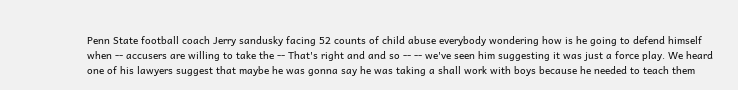Penn State football coach Jerry sandusky facing 52 counts of child abuse everybody wondering how is he going to defend himself when -- accusers are willing to take the -- That's right and and so -- -- we've seen him suggesting it was just a force play. We heard one of his lawyers suggest that maybe he was gonna say he was taking a shall work with boys because he needed to teach them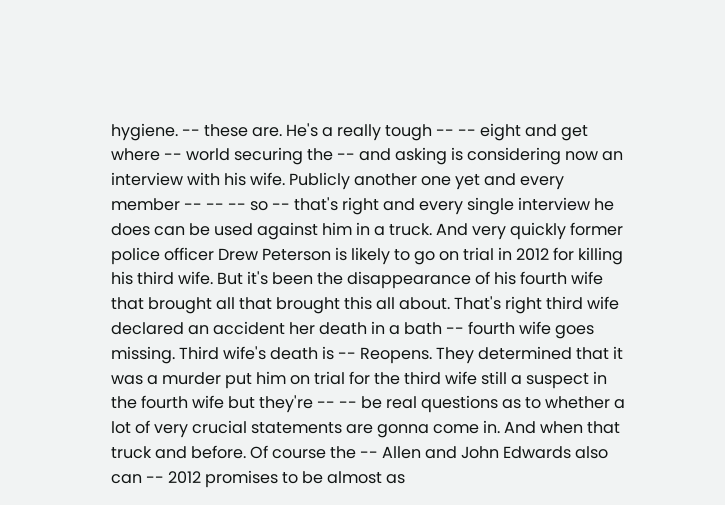hygiene. -- these are. He's a really tough -- -- eight and get where -- world securing the -- and asking is considering now an interview with his wife. Publicly another one yet and every member -- -- -- so -- that's right and every single interview he does can be used against him in a truck. And very quickly former police officer Drew Peterson is likely to go on trial in 2012 for killing his third wife. But it's been the disappearance of his fourth wife that brought all that brought this all about. That's right third wife declared an accident her death in a bath -- fourth wife goes missing. Third wife's death is -- Reopens. They determined that it was a murder put him on trial for the third wife still a suspect in the fourth wife but they're -- -- be real questions as to whether a lot of very crucial statements are gonna come in. And when that truck and before. Of course the -- Allen and John Edwards also can -- 2012 promises to be almost as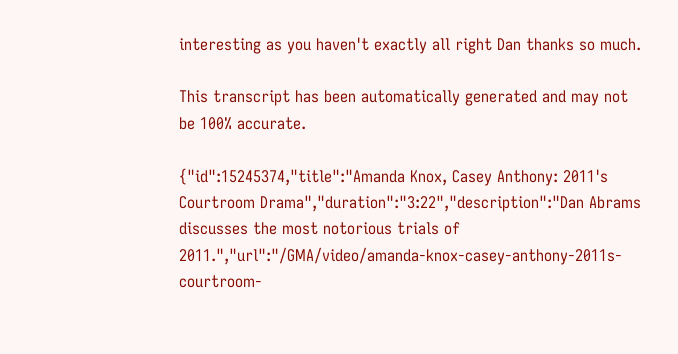interesting as you haven't exactly all right Dan thanks so much.

This transcript has been automatically generated and may not be 100% accurate.

{"id":15245374,"title":"Amanda Knox, Casey Anthony: 2011's Courtroom Drama","duration":"3:22","description":"Dan Abrams discusses the most notorious trials of 2011.","url":"/GMA/video/amanda-knox-casey-anthony-2011s-courtroom-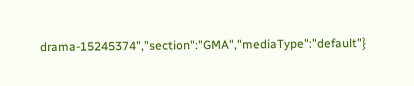drama-15245374","section":"GMA","mediaType":"default"}